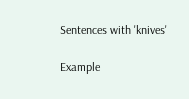Sentences with 'knives'

Example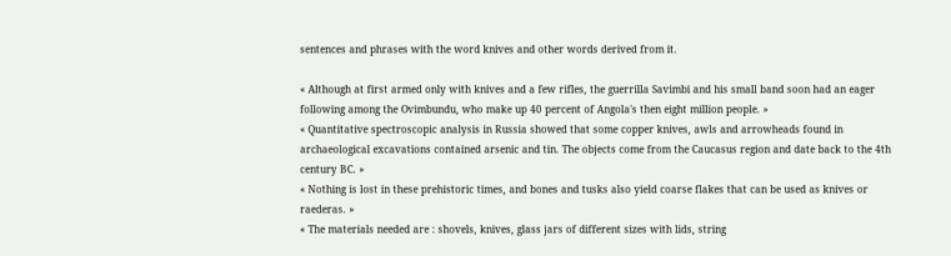sentences and phrases with the word knives and other words derived from it.

« Although at first armed only with knives and a few rifles, the guerrilla Savimbi and his small band soon had an eager following among the Ovimbundu, who make up 40 percent of Angola's then eight million people. »
« Quantitative spectroscopic analysis in Russia showed that some copper knives, awls and arrowheads found in archaeological excavations contained arsenic and tin. The objects come from the Caucasus region and date back to the 4th century BC. »
« Nothing is lost in these prehistoric times, and bones and tusks also yield coarse flakes that can be used as knives or raederas. »
« The materials needed are : shovels, knives, glass jars of different sizes with lids, string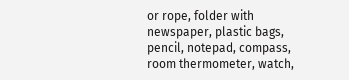or rope, folder with newspaper, plastic bags, pencil, notepad, compass, room thermometer, watch,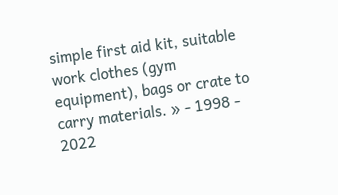simple first aid kit, suitable work clothes (gym equipment), bags or crate to carry materials. » - 1998 - 2022